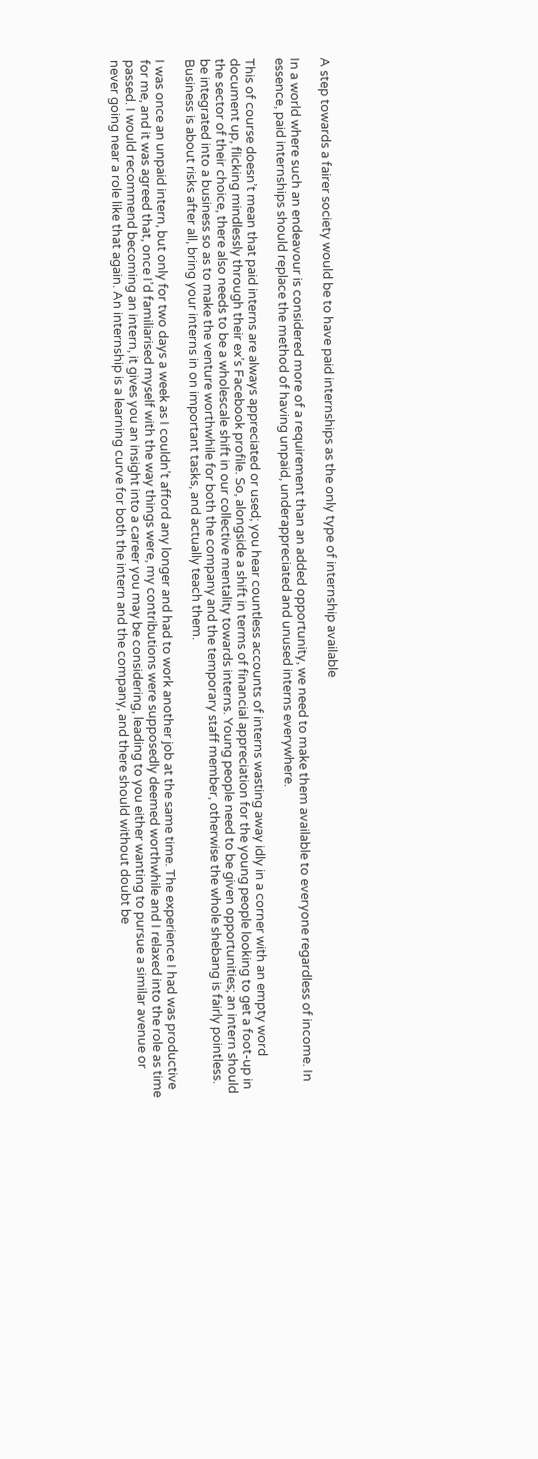A step towards a fairer society would be to have paid internships as the only type of internship available

In a world where such an endeavour is considered more of a requirement than an added opportunity, we need to make them available to everyone regardless of income. In essence, paid internships should replace the method of having unpaid, underappreciated and unused interns everywhere.

This of course doesn’t mean that paid interns are always appreciated or used; you hear countless accounts of interns wasting away idly in a corner with an empty word document up, flicking mindlessly through their ex’s Facebook profile. So, alongside a shift in terms of financial appreciation for the young people looking to get a foot-up in the sector of their choice, there also needs to be a wholescale shift in our collective mentality towards interns. Young people need to be given opportunities; an intern should be integrated into a business so as to make the venture worthwhile for both the company and the temporary staff member, otherwise the whole shebang is fairly pointless. Business is about risks after all, bring your interns in on important tasks, and actually teach them.

I was once an unpaid intern, but only for two days a week as I couldn’t afford any longer and had to work another job at the same time. The experience I had was productive for me, and it was agreed that, once I’d familiarised myself with the way things were, my contributions were supposedly deemed worthwhile and I relaxed into the role as time passed. I would recommend becoming an intern, it gives you an insight into a career you may be considering, leading to you either wanting to pursue a similar avenue or never going near a role like that again. An internship is a learning curve for both the intern and the company, and there should without doubt be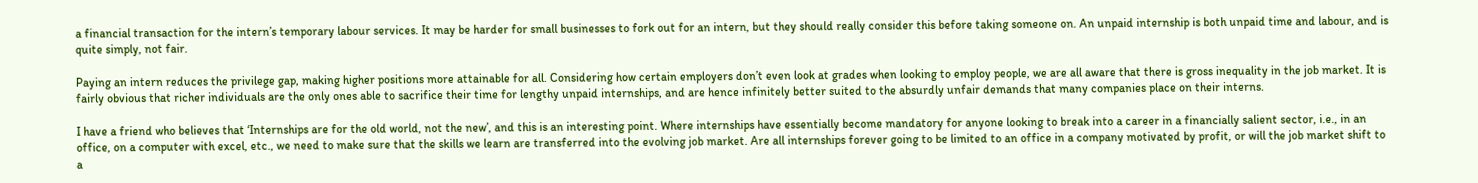a financial transaction for the intern’s temporary labour services. It may be harder for small businesses to fork out for an intern, but they should really consider this before taking someone on. An unpaid internship is both unpaid time and labour, and is quite simply, not fair.

Paying an intern reduces the privilege gap, making higher positions more attainable for all. Considering how certain employers don’t even look at grades when looking to employ people, we are all aware that there is gross inequality in the job market. It is fairly obvious that richer individuals are the only ones able to sacrifice their time for lengthy unpaid internships, and are hence infinitely better suited to the absurdly unfair demands that many companies place on their interns.

I have a friend who believes that ‘Internships are for the old world, not the new’, and this is an interesting point. Where internships have essentially become mandatory for anyone looking to break into a career in a financially salient sector, i.e., in an office, on a computer with excel, etc., we need to make sure that the skills we learn are transferred into the evolving job market. Are all internships forever going to be limited to an office in a company motivated by profit, or will the job market shift to a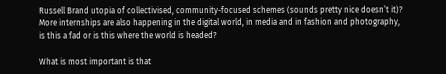Russell Brand utopia of collectivised, community-focused schemes (sounds pretty nice doesn’t it)? More internships are also happening in the digital world, in media and in fashion and photography, is this a fad or is this where the world is headed?

What is most important is that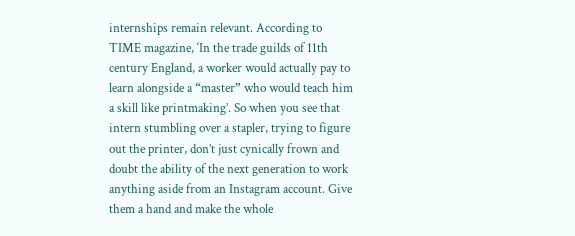internships remain relevant. According to TIME magazine, ‘In the trade guilds of 11th century England, a worker would actually pay to learn alongside a “master” who would teach him a skill like printmaking’. So when you see that intern stumbling over a stapler, trying to figure out the printer, don’t just cynically frown and doubt the ability of the next generation to work anything aside from an Instagram account. Give them a hand and make the whole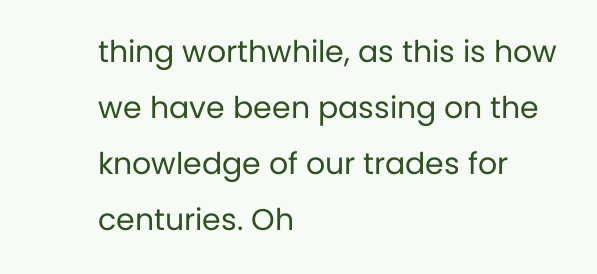thing worthwhile, as this is how we have been passing on the knowledge of our trades for centuries. Oh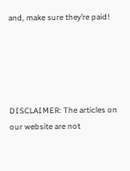and, make sure they’re paid!





DISCLAIMER: The articles on our website are not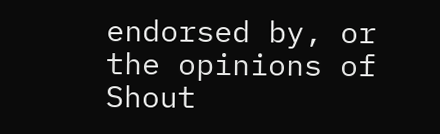endorsed by, or the opinions of Shout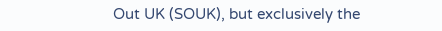Out UK (SOUK), but exclusively the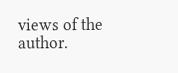views of the author.